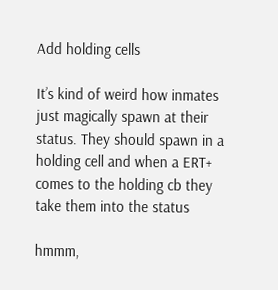Add holding cells

It’s kind of weird how inmates just magically spawn at their status. They should spawn in a holding cell and when a ERT+ comes to the holding cb they take them into the status

hmmm,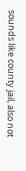sounds like county jail, also not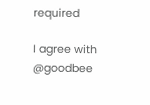required

I agree with @goodbee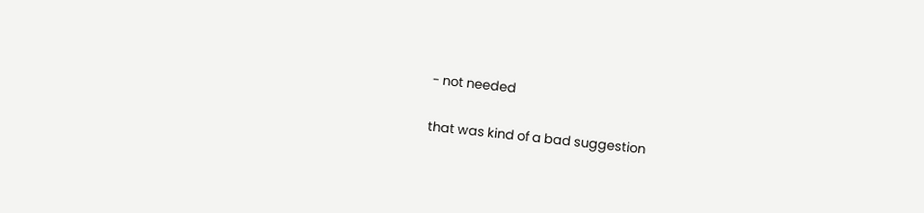- not needed

that was kind of a bad suggestion